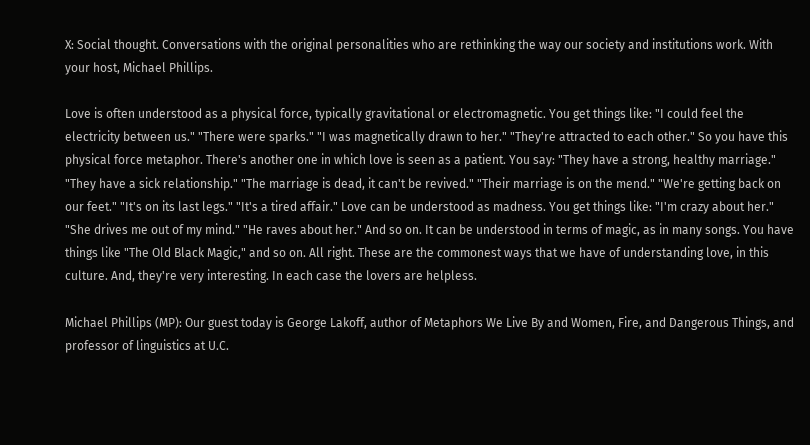X: Social thought. Conversations with the original personalities who are rethinking the way our society and institutions work. With your host, Michael Phillips.

Love is often understood as a physical force, typically gravitational or electromagnetic. You get things like: "I could feel the electricity between us." "There were sparks." "I was magnetically drawn to her." "They're attracted to each other." So you have this physical force metaphor. There's another one in which love is seen as a patient. You say: "They have a strong, healthy marriage." "They have a sick relationship." "The marriage is dead, it can't be revived." "Their marriage is on the mend." "We're getting back on our feet." "It's on its last legs." "It's a tired affair." Love can be understood as madness. You get things like: "I'm crazy about her." "She drives me out of my mind." "He raves about her." And so on. It can be understood in terms of magic, as in many songs. You have things like "The Old Black Magic," and so on. All right. These are the commonest ways that we have of understanding love, in this culture. And, they're very interesting. In each case the lovers are helpless.

Michael Phillips (MP): Our guest today is George Lakoff, author of Metaphors We Live By and Women, Fire, and Dangerous Things, and professor of linguistics at U.C.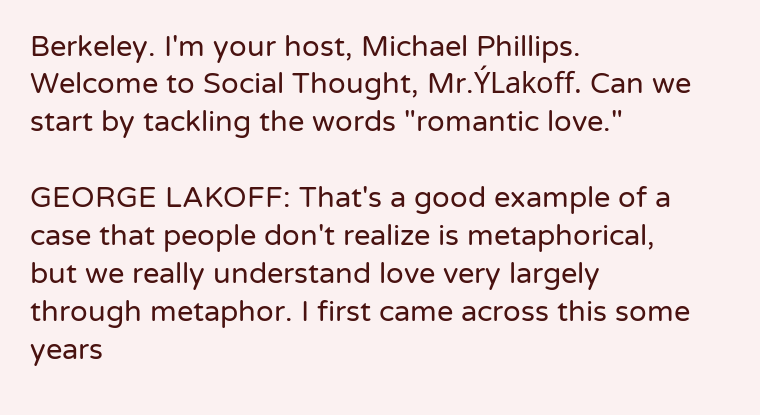Berkeley. I'm your host, Michael Phillips. Welcome to Social Thought, Mr.ÝLakoff. Can we start by tackling the words "romantic love."

GEORGE LAKOFF: That's a good example of a case that people don't realize is metaphorical, but we really understand love very largely through metaphor. I first came across this some years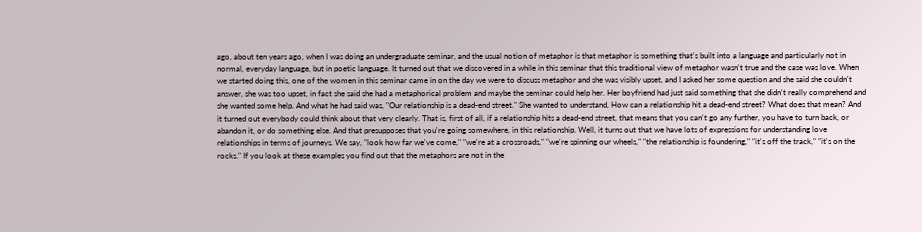ago, about ten years ago, when I was doing an undergraduate seminar, and the usual notion of metaphor is that metaphor is something that's built into a language and particularly not in normal, everyday language, but in poetic language. It turned out that we discovered in a while in this seminar that this traditional view of metaphor wasn't true and the case was love. When we started doing this, one of the women in this seminar came in on the day we were to discuss metaphor and she was visibly upset, and I asked her some question and she said she couldn't answer, she was too upset, in fact she said she had a metaphorical problem and maybe the seminar could help her. Her boyfriend had just said something that she didn't really comprehend and she wanted some help. And what he had said was, "Our relationship is a dead-end street." She wanted to understand, How can a relationship hit a dead-end street? What does that mean? And it turned out everybody could think about that very clearly. That is, first of all, if a relationship hits a dead-end street, that means that you can't go any further, you have to turn back, or abandon it, or do something else. And that presupposes that you're going somewhere, in this relationship. Well, it turns out that we have lots of expressions for understanding love relationships in terms of journeys. We say, "look how far we've come," "we're at a crossroads," "we're spinning our wheels," "the relationship is foundering," "it's off the track," "it's on the rocks." If you look at these examples you find out that the metaphors are not in the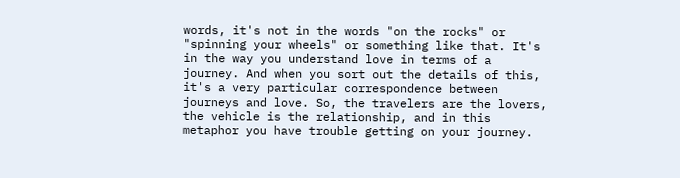words, it's not in the words "on the rocks" or "spinning your wheels" or something like that. It's in the way you understand love in terms of a journey. And when you sort out the details of this, it's a very particular correspondence between journeys and love. So, the travelers are the lovers, the vehicle is the relationship, and in this metaphor you have trouble getting on your journey.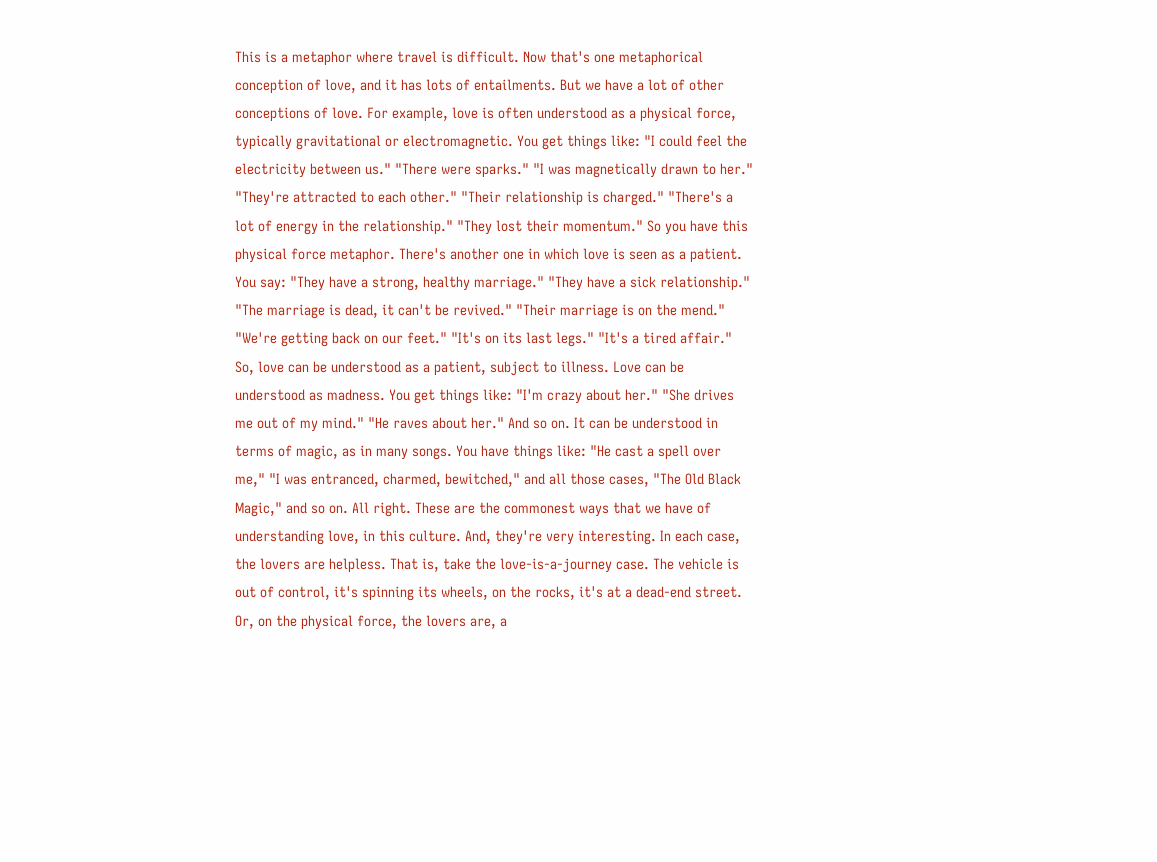This is a metaphor where travel is difficult. Now that's one metaphorical conception of love, and it has lots of entailments. But we have a lot of other conceptions of love. For example, love is often understood as a physical force, typically gravitational or electromagnetic. You get things like: "I could feel the electricity between us." "There were sparks." "I was magnetically drawn to her." "They're attracted to each other." "Their relationship is charged." "There's a lot of energy in the relationship." "They lost their momentum." So you have this physical force metaphor. There's another one in which love is seen as a patient. You say: "They have a strong, healthy marriage." "They have a sick relationship." "The marriage is dead, it can't be revived." "Their marriage is on the mend." "We're getting back on our feet." "It's on its last legs." "It's a tired affair." So, love can be understood as a patient, subject to illness. Love can be understood as madness. You get things like: "I'm crazy about her." "She drives me out of my mind." "He raves about her." And so on. It can be understood in terms of magic, as in many songs. You have things like: "He cast a spell over me," "I was entranced, charmed, bewitched," and all those cases, "The Old Black Magic," and so on. All right. These are the commonest ways that we have of understanding love, in this culture. And, they're very interesting. In each case, the lovers are helpless. That is, take the love-is-a-journey case. The vehicle is out of control, it's spinning its wheels, on the rocks, it's at a dead-end street. Or, on the physical force, the lovers are, a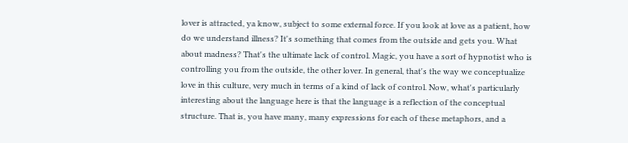lover is attracted, ya know, subject to some external force. If you look at love as a patient, how do we understand illness? It's something that comes from the outside and gets you. What about madness? That's the ultimate lack of control. Magic, you have a sort of hypnotist who is controlling you from the outside, the other lover. In general, that's the way we conceptualize love in this culture, very much in terms of a kind of lack of control. Now, what's particularly interesting about the language here is that the language is a reflection of the conceptual structure. That is, you have many, many expressions for each of these metaphors, and a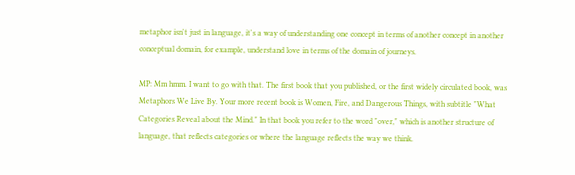metaphor isn't just in language, it's a way of understanding one concept in terms of another concept in another conceptual domain, for example, understand love in terms of the domain of journeys.

MP: Mm hmm. I want to go with that. The first book that you published, or the first widely circulated book, was Metaphors We Live By. Your more recent book is Women, Fire, and Dangerous Things, with subtitle "What Categories Reveal about the Mind." In that book you refer to the word "over," which is another structure of language, that reflects categories or where the language reflects the way we think.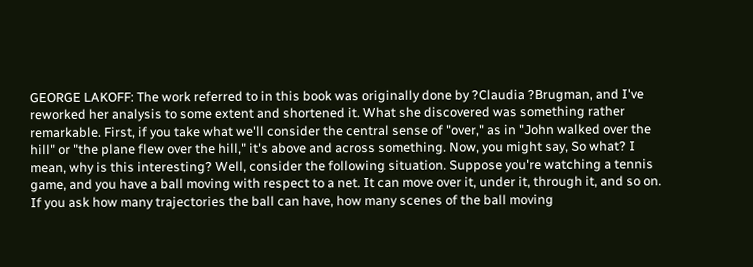GEORGE LAKOFF: The work referred to in this book was originally done by ?Claudia ?Brugman, and I've reworked her analysis to some extent and shortened it. What she discovered was something rather remarkable. First, if you take what we'll consider the central sense of "over," as in "John walked over the hill" or "the plane flew over the hill," it's above and across something. Now, you might say, So what? I mean, why is this interesting? Well, consider the following situation. Suppose you're watching a tennis game, and you have a ball moving with respect to a net. It can move over it, under it, through it, and so on. If you ask how many trajectories the ball can have, how many scenes of the ball moving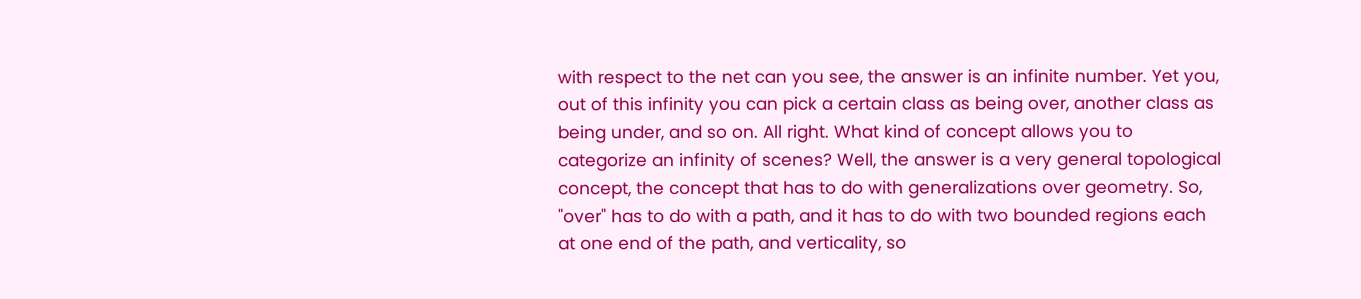with respect to the net can you see, the answer is an infinite number. Yet you, out of this infinity you can pick a certain class as being over, another class as being under, and so on. All right. What kind of concept allows you to categorize an infinity of scenes? Well, the answer is a very general topological concept, the concept that has to do with generalizations over geometry. So, "over" has to do with a path, and it has to do with two bounded regions each at one end of the path, and verticality, so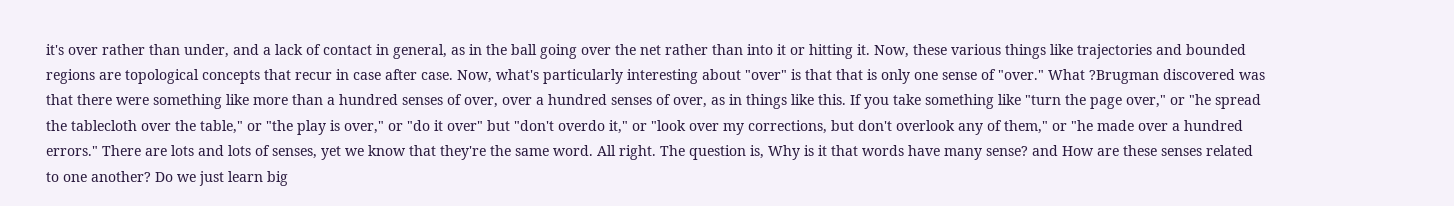it's over rather than under, and a lack of contact in general, as in the ball going over the net rather than into it or hitting it. Now, these various things like trajectories and bounded regions are topological concepts that recur in case after case. Now, what's particularly interesting about "over" is that that is only one sense of "over." What ?Brugman discovered was that there were something like more than a hundred senses of over, over a hundred senses of over, as in things like this. If you take something like "turn the page over," or "he spread the tablecloth over the table," or "the play is over," or "do it over" but "don't overdo it," or "look over my corrections, but don't overlook any of them," or "he made over a hundred errors." There are lots and lots of senses, yet we know that they're the same word. All right. The question is, Why is it that words have many sense? and How are these senses related to one another? Do we just learn big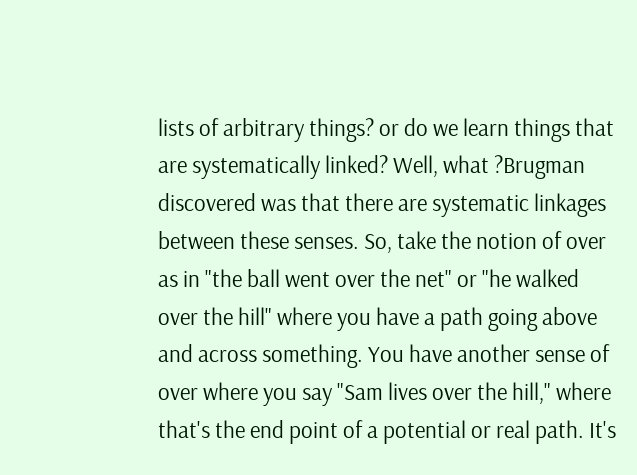lists of arbitrary things? or do we learn things that are systematically linked? Well, what ?Brugman discovered was that there are systematic linkages between these senses. So, take the notion of over as in "the ball went over the net" or "he walked over the hill" where you have a path going above and across something. You have another sense of over where you say "Sam lives over the hill," where that's the end point of a potential or real path. It's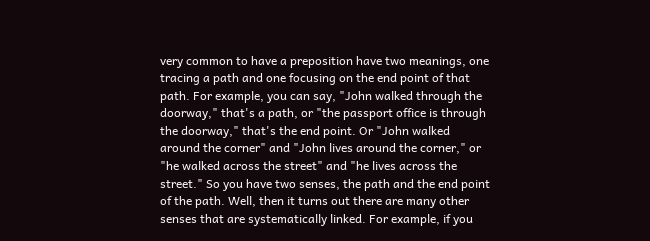very common to have a preposition have two meanings, one tracing a path and one focusing on the end point of that path. For example, you can say, "John walked through the doorway," that's a path, or "the passport office is through the doorway," that's the end point. Or "John walked around the corner" and "John lives around the corner," or "he walked across the street" and "he lives across the street." So you have two senses, the path and the end point of the path. Well, then it turns out there are many other senses that are systematically linked. For example, if you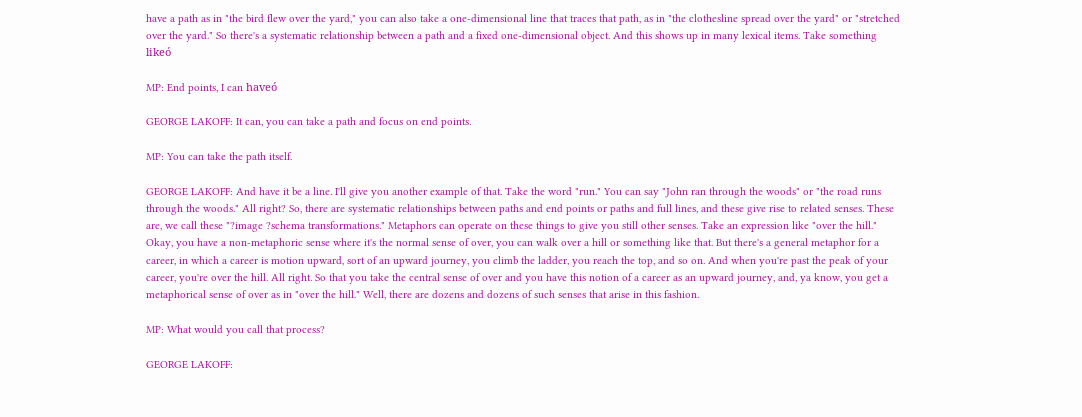have a path as in "the bird flew over the yard," you can also take a one-dimensional line that traces that path, as in "the clothesline spread over the yard" or "stretched over the yard." So there's a systematic relationship between a path and a fixed one-dimensional object. And this shows up in many lexical items. Take something likeó

MP: End points, I can haveó

GEORGE LAKOFF: It can, you can take a path and focus on end points.

MP: You can take the path itself.

GEORGE LAKOFF: And have it be a line. I'll give you another example of that. Take the word "run." You can say "John ran through the woods" or "the road runs through the woods." All right? So, there are systematic relationships between paths and end points or paths and full lines, and these give rise to related senses. These are, we call these "?image ?schema transformations." Metaphors can operate on these things to give you still other senses. Take an expression like "over the hill." Okay, you have a non-metaphoric sense where it's the normal sense of over, you can walk over a hill or something like that. But there's a general metaphor for a career, in which a career is motion upward, sort of an upward journey, you climb the ladder, you reach the top, and so on. And when you're past the peak of your career, you're over the hill. All right. So that you take the central sense of over and you have this notion of a career as an upward journey, and, ya know, you get a metaphorical sense of over as in "over the hill." Well, there are dozens and dozens of such senses that arise in this fashion.

MP: What would you call that process?

GEORGE LAKOFF: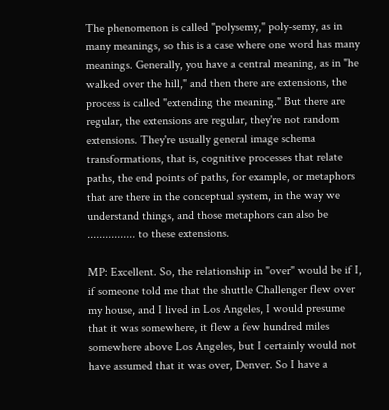The phenomenon is called "polysemy," poly-semy, as in many meanings, so this is a case where one word has many meanings. Generally, you have a central meaning, as in "he walked over the hill," and then there are extensions, the process is called "extending the meaning." But there are regular, the extensions are regular, they're not random extensions. They're usually general image schema transformations, that is, cognitive processes that relate paths, the end points of paths, for example, or metaphors that are there in the conceptual system, in the way we understand things, and those metaphors can also be ................ to these extensions.

MP: Excellent. So, the relationship in "over" would be if I, if someone told me that the shuttle Challenger flew over my house, and I lived in Los Angeles, I would presume that it was somewhere, it flew a few hundred miles somewhere above Los Angeles, but I certainly would not have assumed that it was over, Denver. So I have a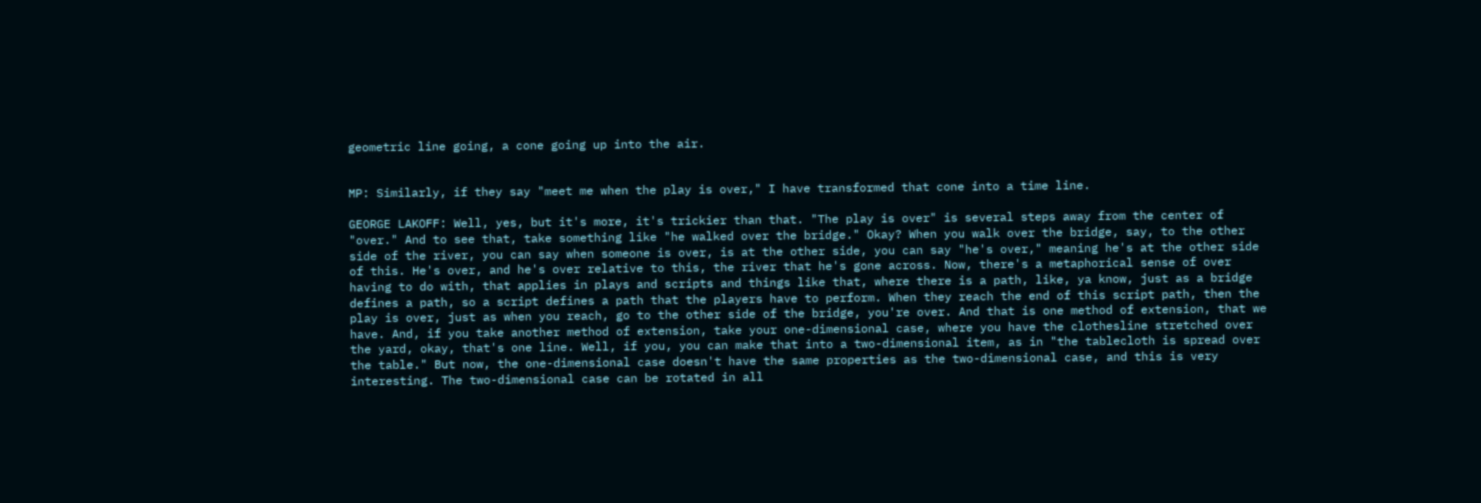geometric line going, a cone going up into the air.


MP: Similarly, if they say "meet me when the play is over," I have transformed that cone into a time line.

GEORGE LAKOFF: Well, yes, but it's more, it's trickier than that. "The play is over" is several steps away from the center of "over." And to see that, take something like "he walked over the bridge." Okay? When you walk over the bridge, say, to the other side of the river, you can say when someone is over, is at the other side, you can say "he's over," meaning he's at the other side of this. He's over, and he's over relative to this, the river that he's gone across. Now, there's a metaphorical sense of over having to do with, that applies in plays and scripts and things like that, where there is a path, like, ya know, just as a bridge defines a path, so a script defines a path that the players have to perform. When they reach the end of this script path, then the play is over, just as when you reach, go to the other side of the bridge, you're over. And that is one method of extension, that we have. And, if you take another method of extension, take your one-dimensional case, where you have the clothesline stretched over the yard, okay, that's one line. Well, if you, you can make that into a two-dimensional item, as in "the tablecloth is spread over the table." But now, the one-dimensional case doesn't have the same properties as the two-dimensional case, and this is very interesting. The two-dimensional case can be rotated in all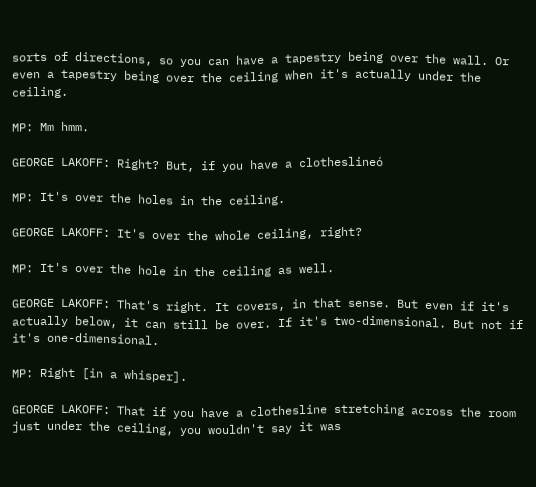sorts of directions, so you can have a tapestry being over the wall. Or even a tapestry being over the ceiling when it's actually under the ceiling.

MP: Mm hmm.

GEORGE LAKOFF: Right? But, if you have a clotheslineó

MP: It's over the holes in the ceiling.

GEORGE LAKOFF: It's over the whole ceiling, right?

MP: It's over the hole in the ceiling as well.

GEORGE LAKOFF: That's right. It covers, in that sense. But even if it's actually below, it can still be over. If it's two-dimensional. But not if it's one-dimensional.

MP: Right [in a whisper].

GEORGE LAKOFF: That if you have a clothesline stretching across the room just under the ceiling, you wouldn't say it was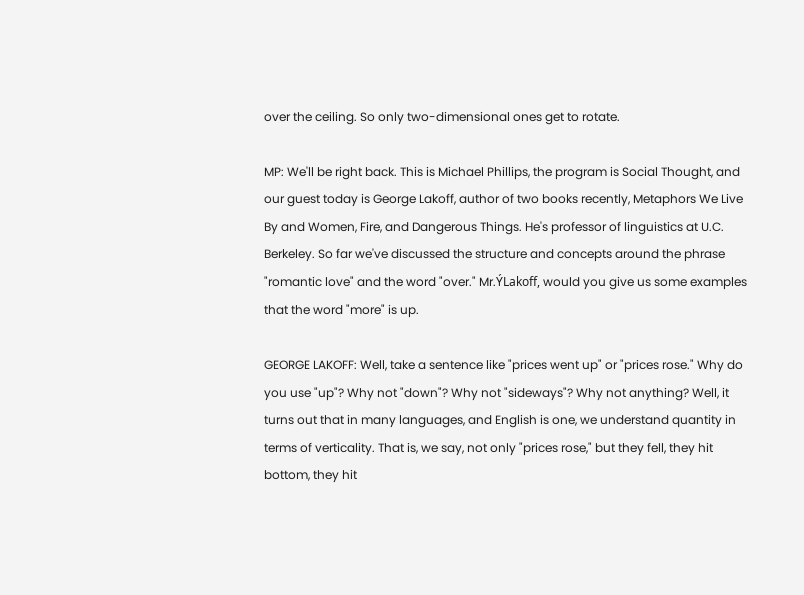over the ceiling. So only two-dimensional ones get to rotate.

MP: We'll be right back. This is Michael Phillips, the program is Social Thought, and our guest today is George Lakoff, author of two books recently, Metaphors We Live By and Women, Fire, and Dangerous Things. He's professor of linguistics at U.C. Berkeley. So far we've discussed the structure and concepts around the phrase "romantic love" and the word "over." Mr.ÝLakoff, would you give us some examples that the word "more" is up.

GEORGE LAKOFF: Well, take a sentence like "prices went up" or "prices rose." Why do you use "up"? Why not "down"? Why not "sideways"? Why not anything? Well, it turns out that in many languages, and English is one, we understand quantity in terms of verticality. That is, we say, not only "prices rose," but they fell, they hit bottom, they hit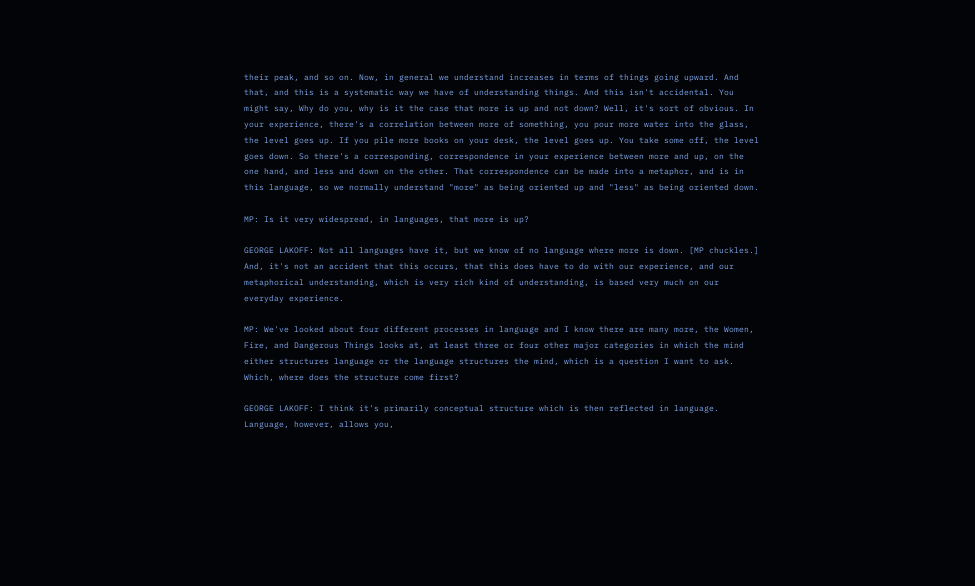their peak, and so on. Now, in general we understand increases in terms of things going upward. And that, and this is a systematic way we have of understanding things. And this isn't accidental. You might say, Why do you, why is it the case that more is up and not down? Well, it's sort of obvious. In your experience, there's a correlation between more of something, you pour more water into the glass, the level goes up. If you pile more books on your desk, the level goes up. You take some off, the level goes down. So there's a corresponding, correspondence in your experience between more and up, on the one hand, and less and down on the other. That correspondence can be made into a metaphor, and is in this language, so we normally understand "more" as being oriented up and "less" as being oriented down.

MP: Is it very widespread, in languages, that more is up?

GEORGE LAKOFF: Not all languages have it, but we know of no language where more is down. [MP chuckles.] And, it's not an accident that this occurs, that this does have to do with our experience, and our metaphorical understanding, which is very rich kind of understanding, is based very much on our everyday experience.

MP: We've looked about four different processes in language and I know there are many more, the Women, Fire, and Dangerous Things looks at, at least three or four other major categories in which the mind either structures language or the language structures the mind, which is a question I want to ask. Which, where does the structure come first?

GEORGE LAKOFF: I think it's primarily conceptual structure which is then reflected in language. Language, however, allows you,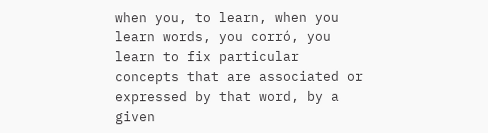when you, to learn, when you learn words, you corró, you learn to fix particular concepts that are associated or expressed by that word, by a given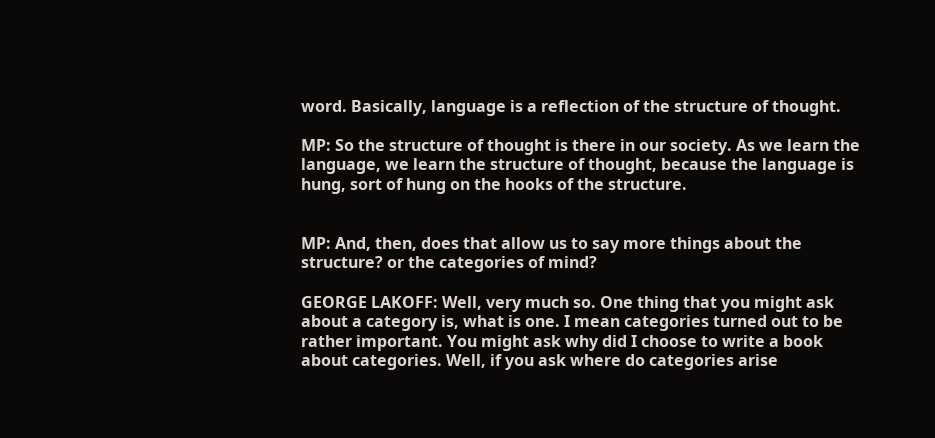word. Basically, language is a reflection of the structure of thought.

MP: So the structure of thought is there in our society. As we learn the language, we learn the structure of thought, because the language is hung, sort of hung on the hooks of the structure.


MP: And, then, does that allow us to say more things about the structure? or the categories of mind?

GEORGE LAKOFF: Well, very much so. One thing that you might ask about a category is, what is one. I mean categories turned out to be rather important. You might ask why did I choose to write a book about categories. Well, if you ask where do categories arise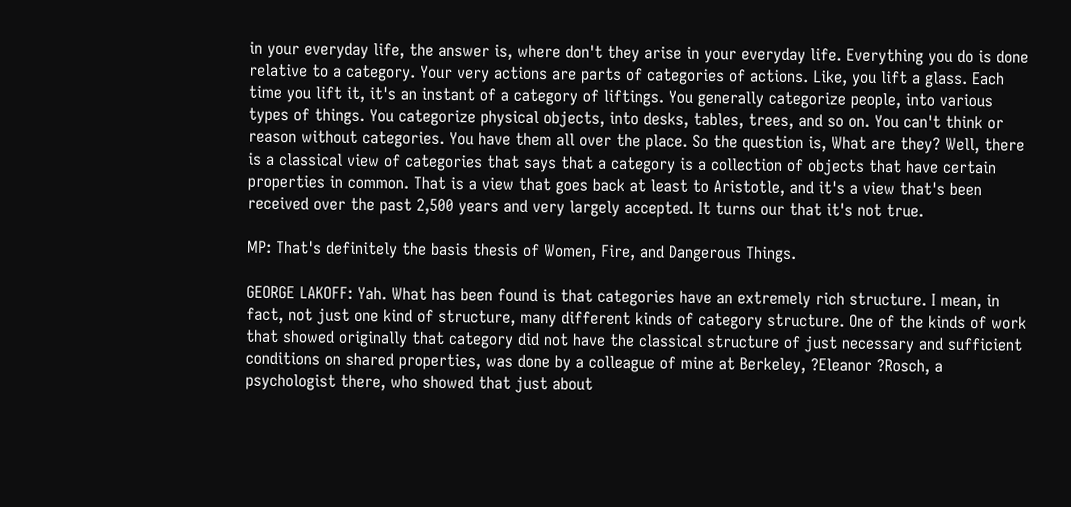in your everyday life, the answer is, where don't they arise in your everyday life. Everything you do is done relative to a category. Your very actions are parts of categories of actions. Like, you lift a glass. Each time you lift it, it's an instant of a category of liftings. You generally categorize people, into various types of things. You categorize physical objects, into desks, tables, trees, and so on. You can't think or reason without categories. You have them all over the place. So the question is, What are they? Well, there is a classical view of categories that says that a category is a collection of objects that have certain properties in common. That is a view that goes back at least to Aristotle, and it's a view that's been received over the past 2,500 years and very largely accepted. It turns our that it's not true.

MP: That's definitely the basis thesis of Women, Fire, and Dangerous Things.

GEORGE LAKOFF: Yah. What has been found is that categories have an extremely rich structure. I mean, in fact, not just one kind of structure, many different kinds of category structure. One of the kinds of work that showed originally that category did not have the classical structure of just necessary and sufficient conditions on shared properties, was done by a colleague of mine at Berkeley, ?Eleanor ?Rosch, a psychologist there, who showed that just about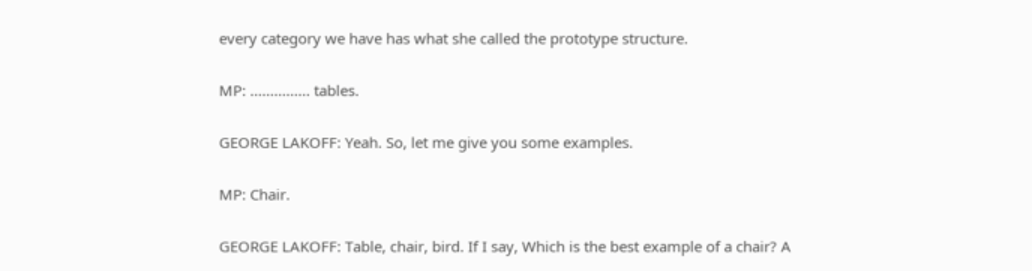every category we have has what she called the prototype structure.

MP: ............... tables.

GEORGE LAKOFF: Yeah. So, let me give you some examples.

MP: Chair.

GEORGE LAKOFF: Table, chair, bird. If I say, Which is the best example of a chair? A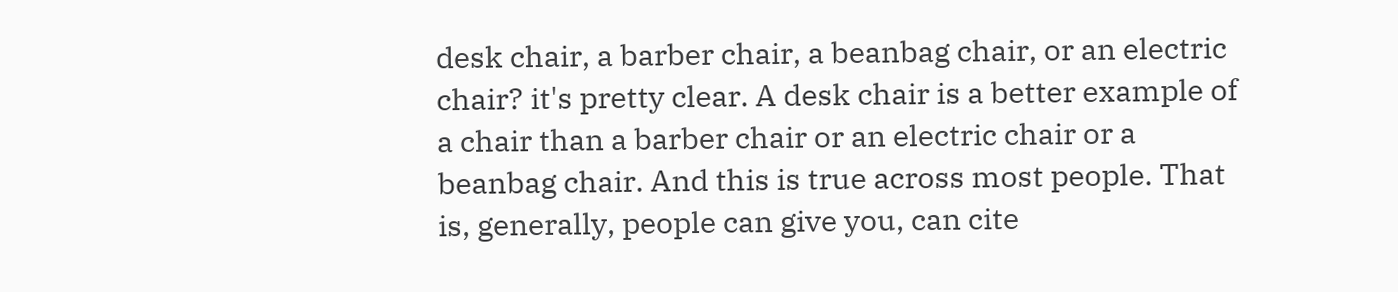desk chair, a barber chair, a beanbag chair, or an electric chair? it's pretty clear. A desk chair is a better example of a chair than a barber chair or an electric chair or a beanbag chair. And this is true across most people. That is, generally, people can give you, can cite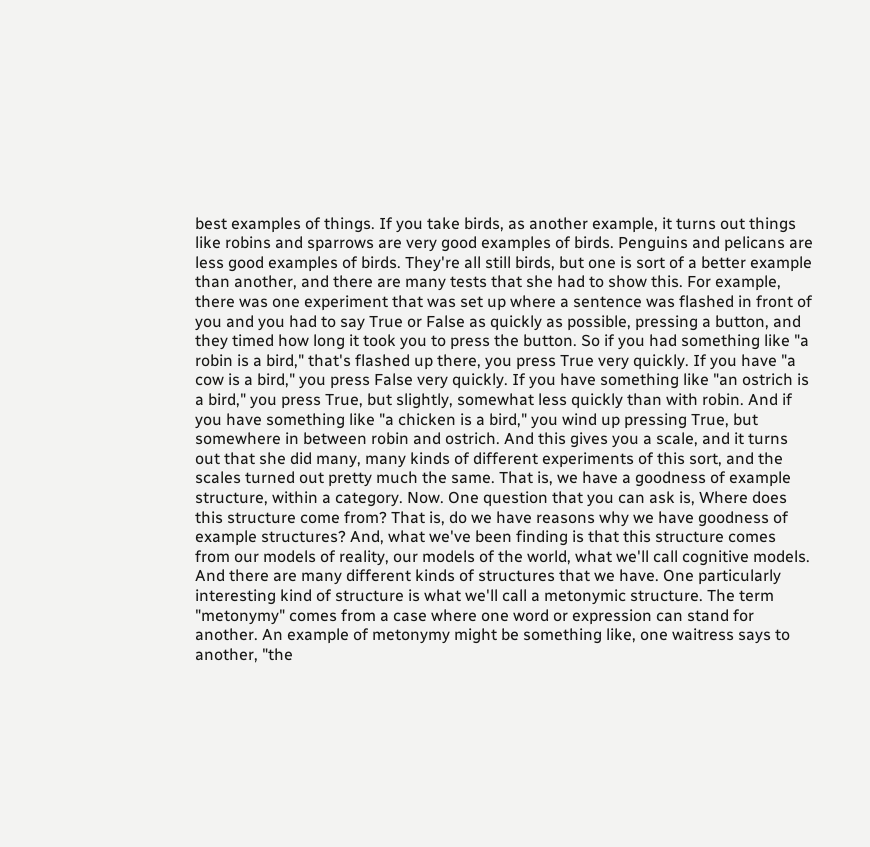best examples of things. If you take birds, as another example, it turns out things like robins and sparrows are very good examples of birds. Penguins and pelicans are less good examples of birds. They're all still birds, but one is sort of a better example than another, and there are many tests that she had to show this. For example, there was one experiment that was set up where a sentence was flashed in front of you and you had to say True or False as quickly as possible, pressing a button, and they timed how long it took you to press the button. So if you had something like "a robin is a bird," that's flashed up there, you press True very quickly. If you have "a cow is a bird," you press False very quickly. If you have something like "an ostrich is a bird," you press True, but slightly, somewhat less quickly than with robin. And if you have something like "a chicken is a bird," you wind up pressing True, but somewhere in between robin and ostrich. And this gives you a scale, and it turns out that she did many, many kinds of different experiments of this sort, and the scales turned out pretty much the same. That is, we have a goodness of example structure, within a category. Now. One question that you can ask is, Where does this structure come from? That is, do we have reasons why we have goodness of example structures? And, what we've been finding is that this structure comes from our models of reality, our models of the world, what we'll call cognitive models. And there are many different kinds of structures that we have. One particularly interesting kind of structure is what we'll call a metonymic structure. The term "metonymy" comes from a case where one word or expression can stand for another. An example of metonymy might be something like, one waitress says to another, "the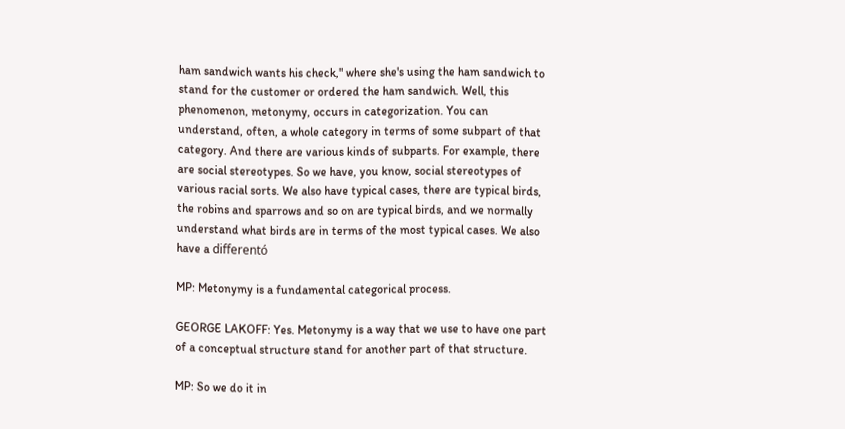ham sandwich wants his check," where she's using the ham sandwich to stand for the customer or ordered the ham sandwich. Well, this phenomenon, metonymy, occurs in categorization. You can understand, often, a whole category in terms of some subpart of that category. And there are various kinds of subparts. For example, there are social stereotypes. So we have, you know, social stereotypes of various racial sorts. We also have typical cases, there are typical birds, the robins and sparrows and so on are typical birds, and we normally understand what birds are in terms of the most typical cases. We also have a differentó

MP: Metonymy is a fundamental categorical process.

GEORGE LAKOFF: Yes. Metonymy is a way that we use to have one part of a conceptual structure stand for another part of that structure.

MP: So we do it in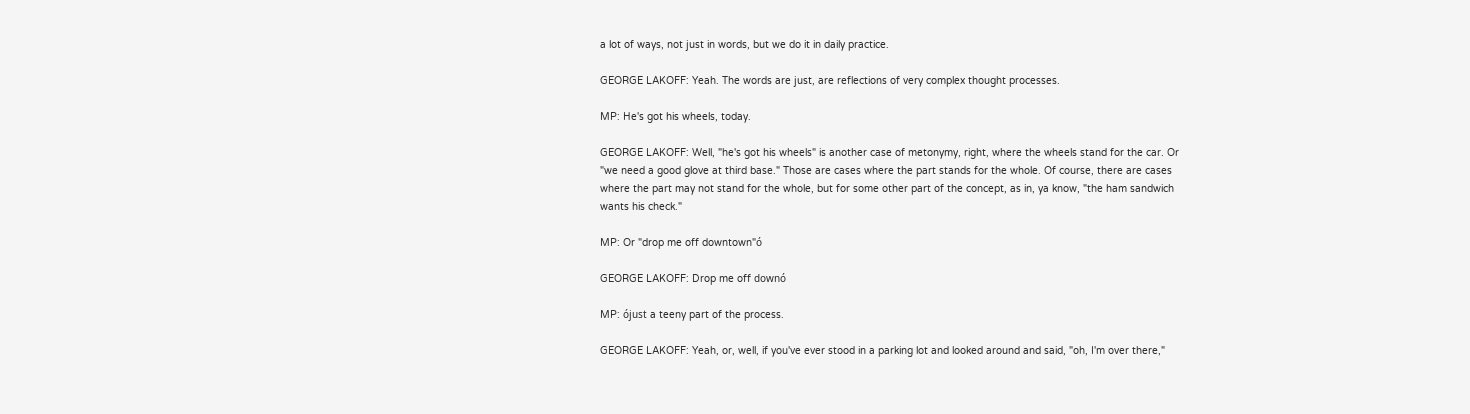a lot of ways, not just in words, but we do it in daily practice.

GEORGE LAKOFF: Yeah. The words are just, are reflections of very complex thought processes.

MP: He's got his wheels, today.

GEORGE LAKOFF: Well, "he's got his wheels" is another case of metonymy, right, where the wheels stand for the car. Or "we need a good glove at third base." Those are cases where the part stands for the whole. Of course, there are cases where the part may not stand for the whole, but for some other part of the concept, as in, ya know, "the ham sandwich wants his check."

MP: Or "drop me off downtown"ó

GEORGE LAKOFF: Drop me off downó

MP: ójust a teeny part of the process.

GEORGE LAKOFF: Yeah, or, well, if you've ever stood in a parking lot and looked around and said, "oh, I'm over there,"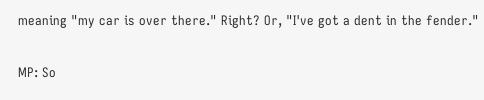meaning "my car is over there." Right? Or, "I've got a dent in the fender."

MP: So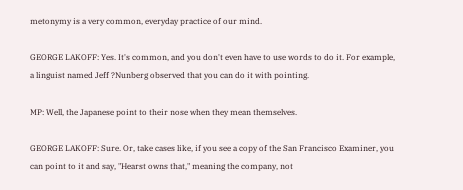metonymy is a very common, everyday practice of our mind.

GEORGE LAKOFF: Yes. It's common, and you don't even have to use words to do it. For example, a linguist named Jeff ?Nunberg observed that you can do it with pointing.

MP: Well, the Japanese point to their nose when they mean themselves.

GEORGE LAKOFF: Sure. Or, take cases like, if you see a copy of the San Francisco Examiner, you can point to it and say, "Hearst owns that," meaning the company, not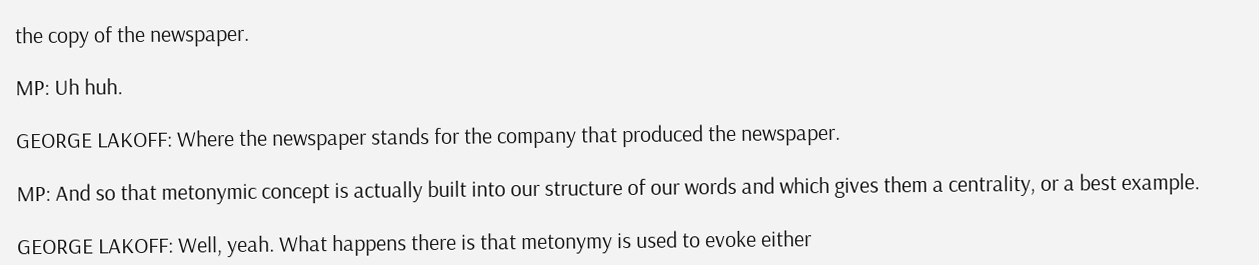the copy of the newspaper.

MP: Uh huh.

GEORGE LAKOFF: Where the newspaper stands for the company that produced the newspaper.

MP: And so that metonymic concept is actually built into our structure of our words and which gives them a centrality, or a best example.

GEORGE LAKOFF: Well, yeah. What happens there is that metonymy is used to evoke either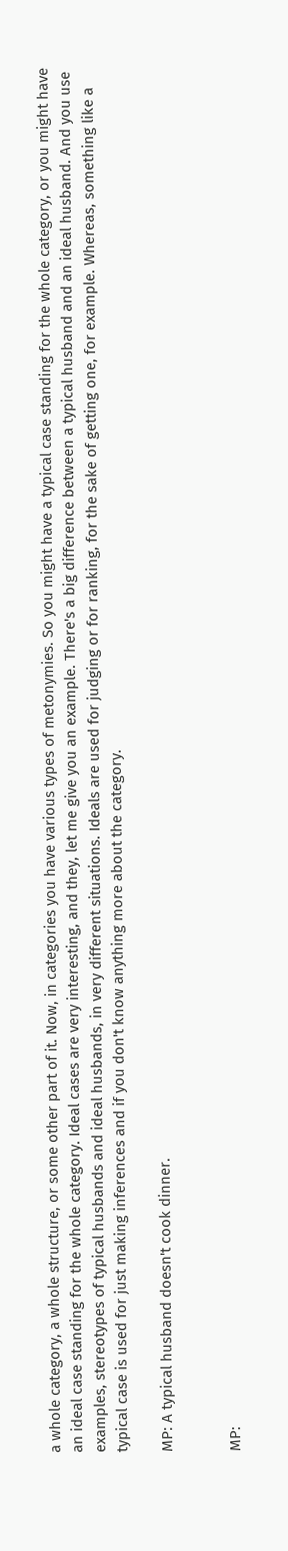a whole category, a whole structure, or some other part of it. Now, in categories you have various types of metonymies. So you might have a typical case standing for the whole category, or you might have an ideal case standing for the whole category. Ideal cases are very interesting, and they, let me give you an example. There's a big difference between a typical husband and an ideal husband. And you use examples, stereotypes of typical husbands and ideal husbands, in very different situations. Ideals are used for judging or for ranking, for the sake of getting one, for example. Whereas, something like a typical case is used for just making inferences and if you don't know anything more about the category.

MP: A typical husband doesn't cook dinner.


MP: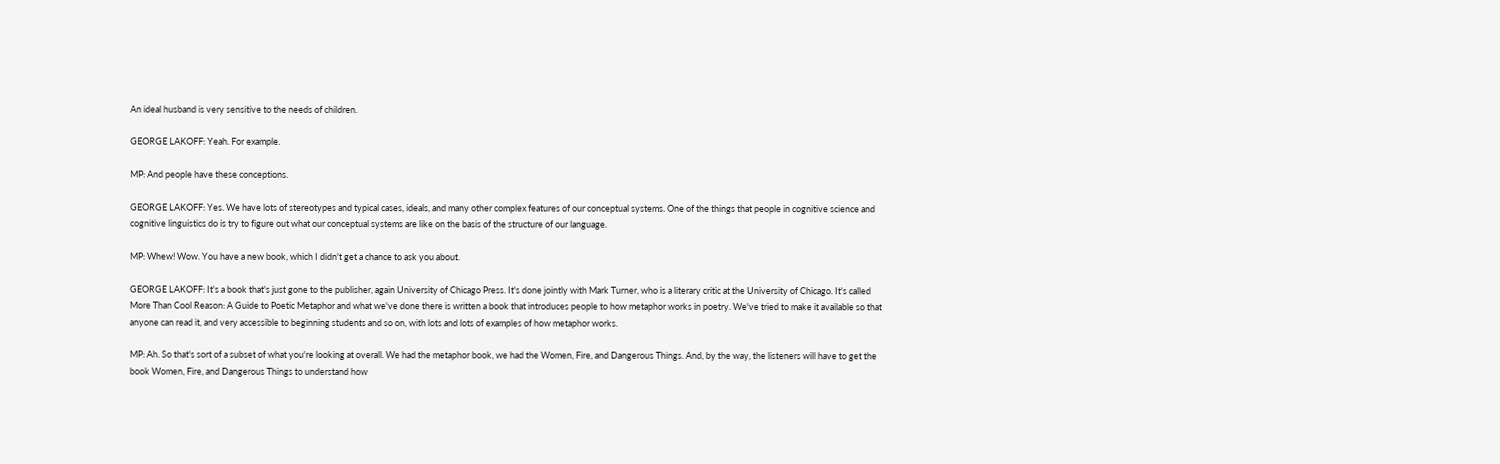An ideal husband is very sensitive to the needs of children.

GEORGE LAKOFF: Yeah. For example.

MP: And people have these conceptions.

GEORGE LAKOFF: Yes. We have lots of stereotypes and typical cases, ideals, and many other complex features of our conceptual systems. One of the things that people in cognitive science and cognitive linguistics do is try to figure out what our conceptual systems are like on the basis of the structure of our language.

MP: Whew! Wow. You have a new book, which I didn't get a chance to ask you about.

GEORGE LAKOFF: It's a book that's just gone to the publisher, again University of Chicago Press. It's done jointly with Mark Turner, who is a literary critic at the University of Chicago. It's called More Than Cool Reason: A Guide to Poetic Metaphor and what we've done there is written a book that introduces people to how metaphor works in poetry. We've tried to make it available so that anyone can read it, and very accessible to beginning students and so on, with lots and lots of examples of how metaphor works.

MP: Ah. So that's sort of a subset of what you're looking at overall. We had the metaphor book, we had the Women, Fire, and Dangerous Things. And, by the way, the listeners will have to get the book Women, Fire, and Dangerous Things to understand how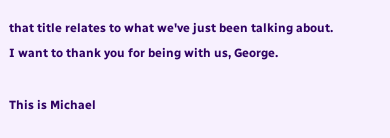that title relates to what we've just been talking about. I want to thank you for being with us, George.

This is Michael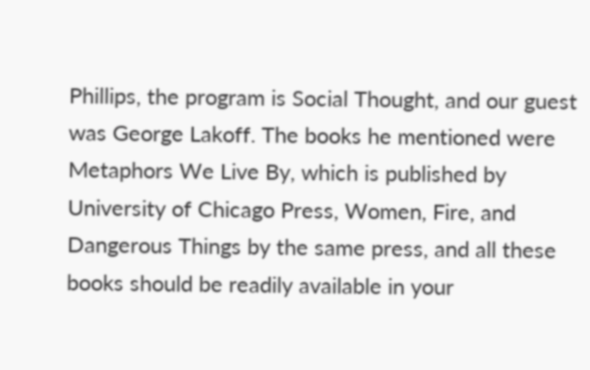Phillips, the program is Social Thought, and our guest was George Lakoff. The books he mentioned were Metaphors We Live By, which is published by University of Chicago Press, Women, Fire, and Dangerous Things by the same press, and all these books should be readily available in your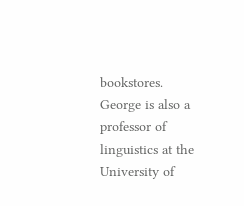bookstores. George is also a professor of linguistics at the University of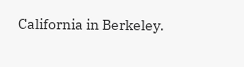California in Berkeley.